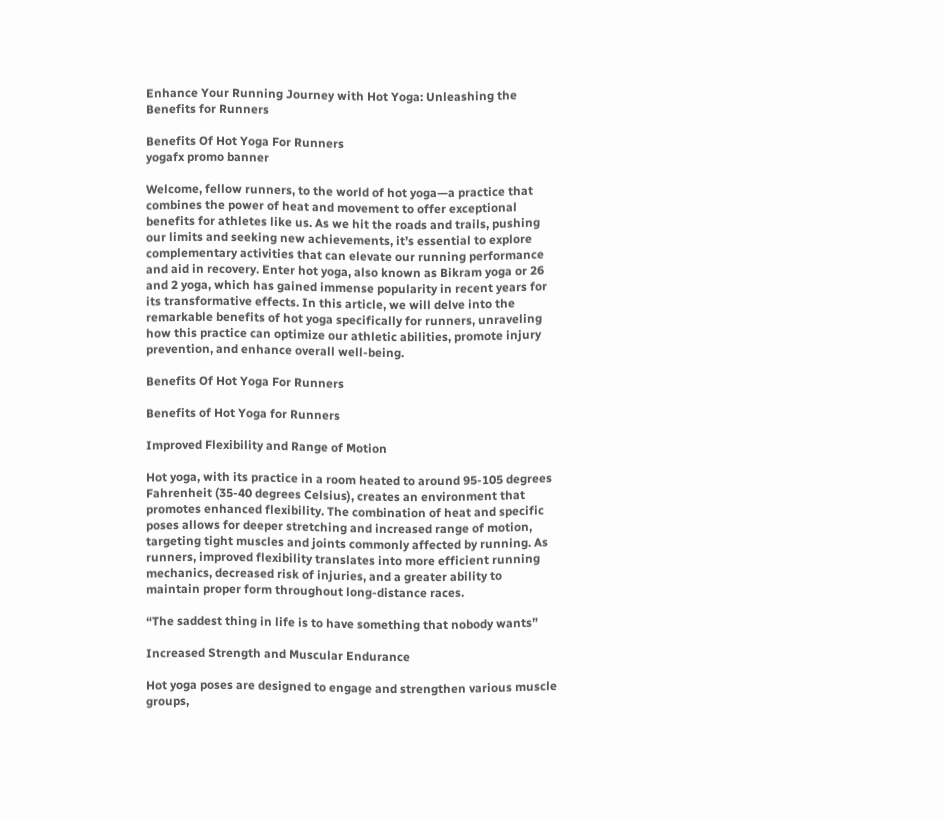Enhance Your Running Journey with Hot Yoga: Unleashing the Benefits for Runners

Benefits Of Hot Yoga For Runners
yogafx promo banner

Welcome, fellow runners, to the world of hot yoga—a practice that combines the power of heat and movement to offer exceptional benefits for athletes like us. As we hit the roads and trails, pushing our limits and seeking new achievements, it’s essential to explore complementary activities that can elevate our running performance and aid in recovery. Enter hot yoga, also known as Bikram yoga or 26 and 2 yoga, which has gained immense popularity in recent years for its transformative effects. In this article, we will delve into the remarkable benefits of hot yoga specifically for runners, unraveling how this practice can optimize our athletic abilities, promote injury prevention, and enhance overall well-being.

Benefits Of Hot Yoga For Runners

Benefits of Hot Yoga for Runners

Improved Flexibility and Range of Motion

Hot yoga, with its practice in a room heated to around 95-105 degrees Fahrenheit (35-40 degrees Celsius), creates an environment that promotes enhanced flexibility. The combination of heat and specific poses allows for deeper stretching and increased range of motion, targeting tight muscles and joints commonly affected by running. As runners, improved flexibility translates into more efficient running mechanics, decreased risk of injuries, and a greater ability to maintain proper form throughout long-distance races.

“The saddest thing in life is to have something that nobody wants”

Increased Strength and Muscular Endurance

Hot yoga poses are designed to engage and strengthen various muscle groups,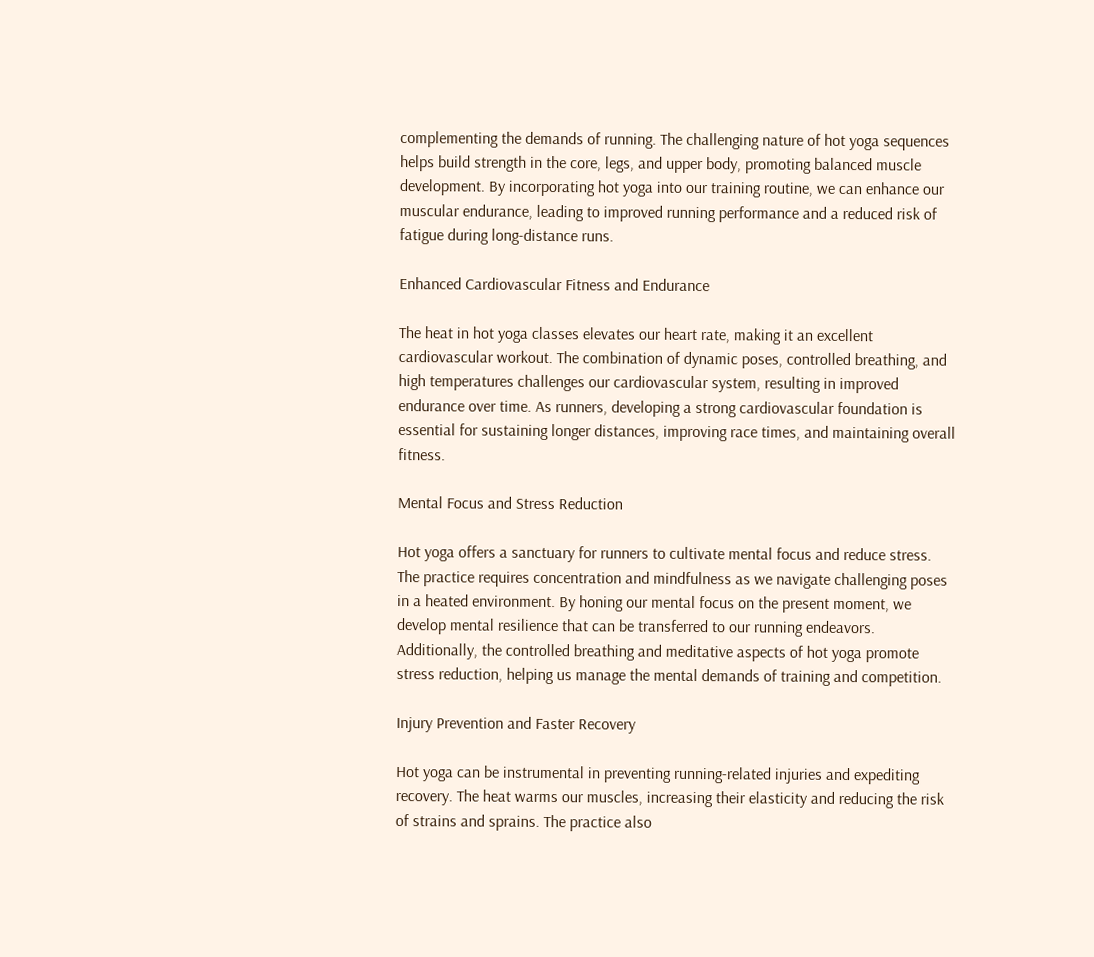complementing the demands of running. The challenging nature of hot yoga sequences helps build strength in the core, legs, and upper body, promoting balanced muscle development. By incorporating hot yoga into our training routine, we can enhance our muscular endurance, leading to improved running performance and a reduced risk of fatigue during long-distance runs.

Enhanced Cardiovascular Fitness and Endurance

The heat in hot yoga classes elevates our heart rate, making it an excellent cardiovascular workout. The combination of dynamic poses, controlled breathing, and high temperatures challenges our cardiovascular system, resulting in improved endurance over time. As runners, developing a strong cardiovascular foundation is essential for sustaining longer distances, improving race times, and maintaining overall fitness.

Mental Focus and Stress Reduction

Hot yoga offers a sanctuary for runners to cultivate mental focus and reduce stress. The practice requires concentration and mindfulness as we navigate challenging poses in a heated environment. By honing our mental focus on the present moment, we develop mental resilience that can be transferred to our running endeavors. Additionally, the controlled breathing and meditative aspects of hot yoga promote stress reduction, helping us manage the mental demands of training and competition.

Injury Prevention and Faster Recovery

Hot yoga can be instrumental in preventing running-related injuries and expediting recovery. The heat warms our muscles, increasing their elasticity and reducing the risk of strains and sprains. The practice also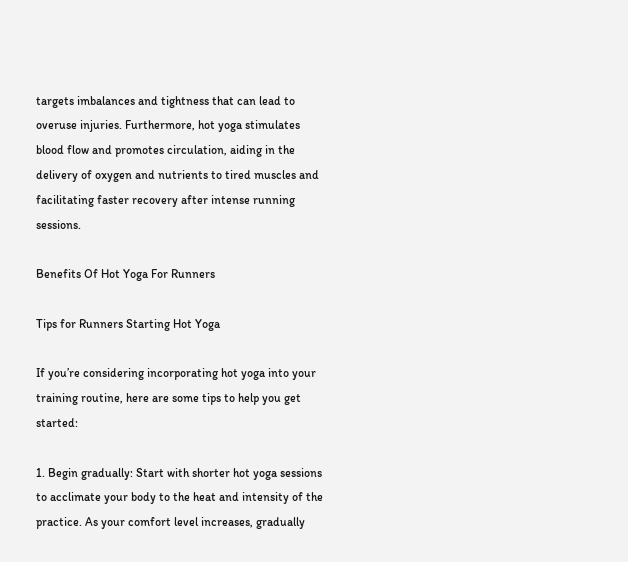targets imbalances and tightness that can lead to overuse injuries. Furthermore, hot yoga stimulates blood flow and promotes circulation, aiding in the delivery of oxygen and nutrients to tired muscles and facilitating faster recovery after intense running sessions.

Benefits Of Hot Yoga For Runners

Tips for Runners Starting Hot Yoga

If you’re considering incorporating hot yoga into your training routine, here are some tips to help you get started:

1. Begin gradually: Start with shorter hot yoga sessions to acclimate your body to the heat and intensity of the practice. As your comfort level increases, gradually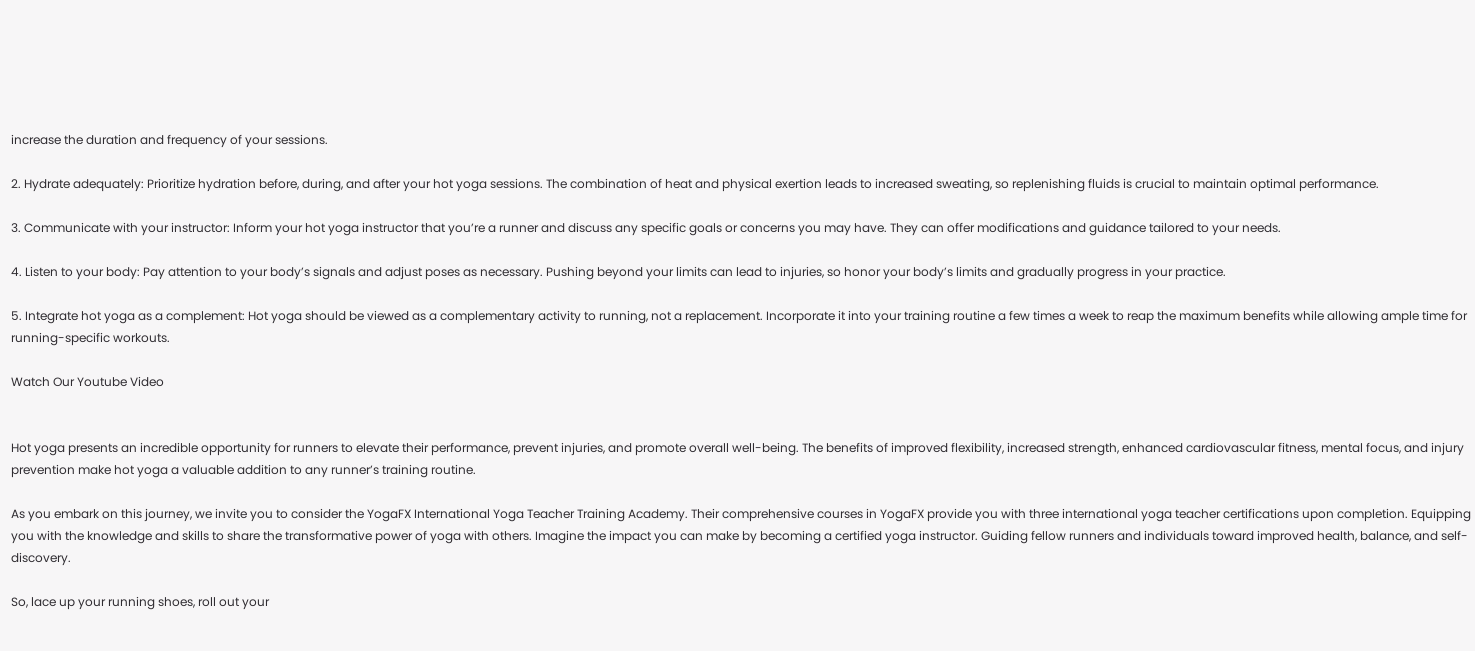increase the duration and frequency of your sessions.

2. Hydrate adequately: Prioritize hydration before, during, and after your hot yoga sessions. The combination of heat and physical exertion leads to increased sweating, so replenishing fluids is crucial to maintain optimal performance.

3. Communicate with your instructor: Inform your hot yoga instructor that you’re a runner and discuss any specific goals or concerns you may have. They can offer modifications and guidance tailored to your needs.

4. Listen to your body: Pay attention to your body’s signals and adjust poses as necessary. Pushing beyond your limits can lead to injuries, so honor your body’s limits and gradually progress in your practice.

5. Integrate hot yoga as a complement: Hot yoga should be viewed as a complementary activity to running, not a replacement. Incorporate it into your training routine a few times a week to reap the maximum benefits while allowing ample time for running-specific workouts.

Watch Our Youtube Video


Hot yoga presents an incredible opportunity for runners to elevate their performance, prevent injuries, and promote overall well-being. The benefits of improved flexibility, increased strength, enhanced cardiovascular fitness, mental focus, and injury prevention make hot yoga a valuable addition to any runner’s training routine.

As you embark on this journey, we invite you to consider the YogaFX International Yoga Teacher Training Academy. Their comprehensive courses in YogaFX provide you with three international yoga teacher certifications upon completion. Equipping you with the knowledge and skills to share the transformative power of yoga with others. Imagine the impact you can make by becoming a certified yoga instructor. Guiding fellow runners and individuals toward improved health, balance, and self-discovery.

So, lace up your running shoes, roll out your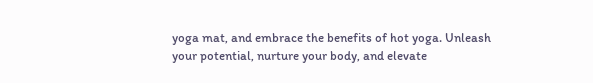yoga mat, and embrace the benefits of hot yoga. Unleash your potential, nurture your body, and elevate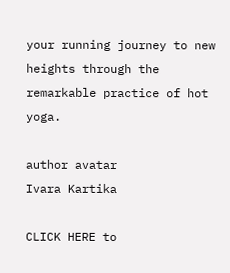your running journey to new heights through the remarkable practice of hot yoga.

author avatar
Ivara Kartika

CLICK HERE to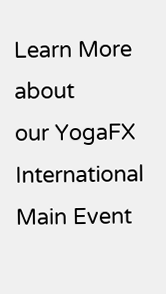Learn More about
our YogaFX International Main Event